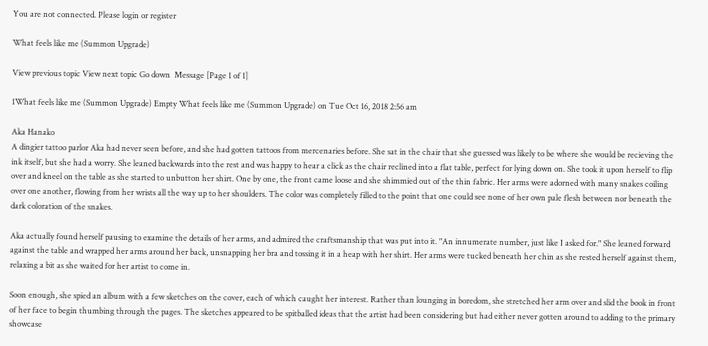You are not connected. Please login or register

What feels like me (Summon Upgrade)

View previous topic View next topic Go down  Message [Page 1 of 1]

1What feels like me (Summon Upgrade) Empty What feels like me (Summon Upgrade) on Tue Oct 16, 2018 2:56 am

Aka Hanako
A dingier tattoo parlor Aka had never seen before, and she had gotten tattoos from mercenaries before. She sat in the chair that she guessed was likely to be where she would be recieving the ink itself, but she had a worry. She leaned backwards into the rest and was happy to hear a click as the chair reclined into a flat table, perfect for lying down on. She took it upon herself to flip over and kneel on the table as she started to unbutton her shirt. One by one, the front came loose and she shimmied out of the thin fabric. Her arms were adorned with many snakes coiling over one another, flowing from her wrists all the way up to her shoulders. The color was completely filled to the point that one could see none of her own pale flesh between nor beneath the dark coloration of the snakes.

Aka actually found herself pausing to examine the details of her arms, and admired the craftsmanship that was put into it. "An innumerate number, just like I asked for." She leaned forward against the table and wrapped her arms around her back, unsnapping her bra and tossing it in a heap with her shirt. Her arms were tucked beneath her chin as she rested herself against them, relaxing a bit as she waited for her artist to come in.

Soon enough, she spied an album with a few sketches on the cover, each of which caught her interest. Rather than lounging in boredom, she stretched her arm over and slid the book in front of her face to begin thumbing through the pages. The sketches appeared to be spitballed ideas that the artist had been considering but had either never gotten around to adding to the primary showcase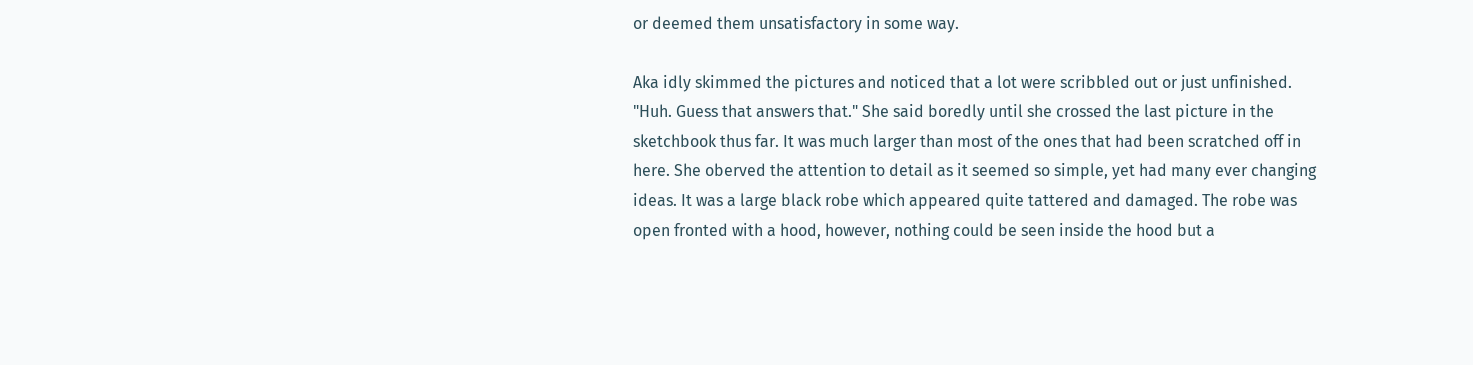or deemed them unsatisfactory in some way.

Aka idly skimmed the pictures and noticed that a lot were scribbled out or just unfinished. "Huh. Guess that answers that." She said boredly until she crossed the last picture in the sketchbook thus far. It was much larger than most of the ones that had been scratched off in here. She oberved the attention to detail as it seemed so simple, yet had many ever changing ideas. It was a large black robe which appeared quite tattered and damaged. The robe was open fronted with a hood, however, nothing could be seen inside the hood but a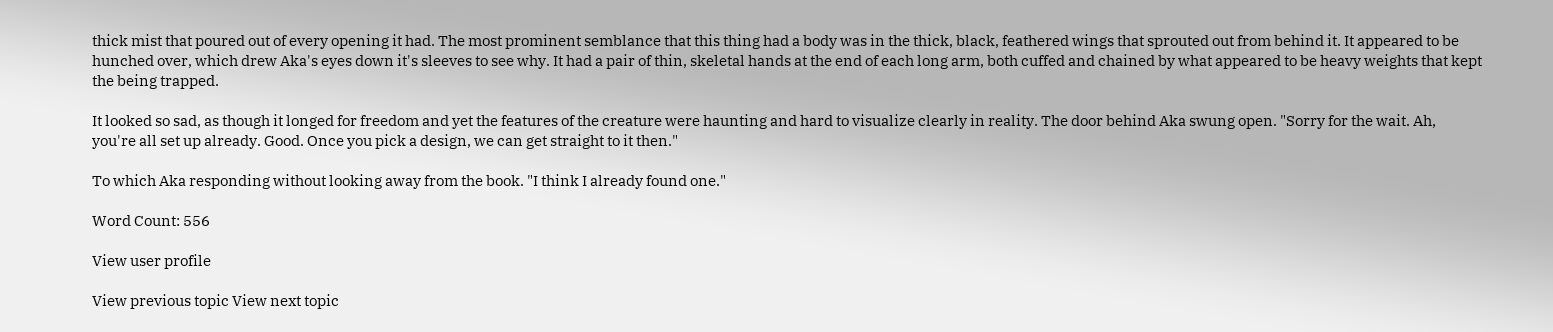thick mist that poured out of every opening it had. The most prominent semblance that this thing had a body was in the thick, black, feathered wings that sprouted out from behind it. It appeared to be hunched over, which drew Aka's eyes down it's sleeves to see why. It had a pair of thin, skeletal hands at the end of each long arm, both cuffed and chained by what appeared to be heavy weights that kept the being trapped.

It looked so sad, as though it longed for freedom and yet the features of the creature were haunting and hard to visualize clearly in reality. The door behind Aka swung open. "Sorry for the wait. Ah, you're all set up already. Good. Once you pick a design, we can get straight to it then."

To which Aka responding without looking away from the book. "I think I already found one."

Word Count: 556

View user profile

View previous topic View next topic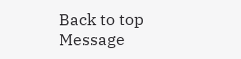Back to top  Message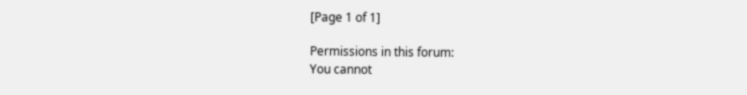[Page 1 of 1]

Permissions in this forum:
You cannot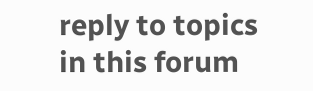reply to topics in this forum